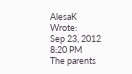AlesaK Wrote:
Sep 23, 2012 8:20 PM
The parents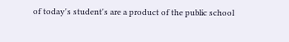of today's student's are a product of the public school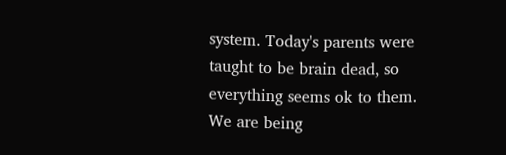system. Today's parents were taught to be brain dead, so everything seems ok to them. We are being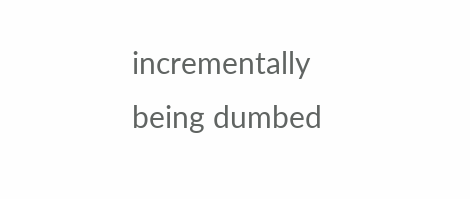incrementally being dumbed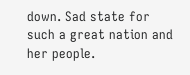down. Sad state for such a great nation and her people.